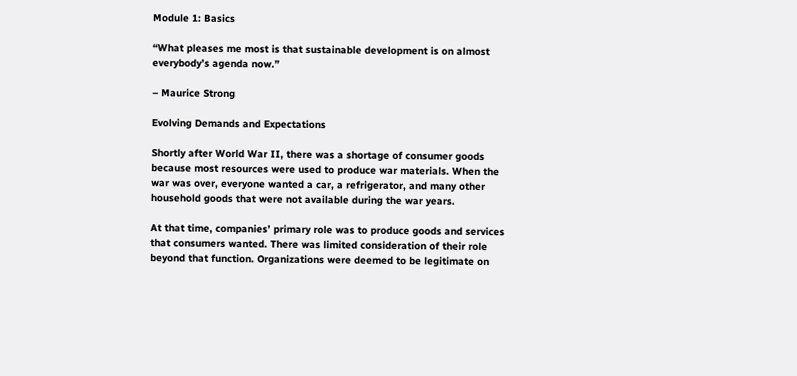Module 1: Basics

“What pleases me most is that sustainable development is on almost everybody’s agenda now.”

– Maurice Strong

Evolving Demands and Expectations

Shortly after World War II, there was a shortage of consumer goods because most resources were used to produce war materials. When the war was over, everyone wanted a car, a refrigerator, and many other household goods that were not available during the war years.

At that time, companies’ primary role was to produce goods and services that consumers wanted. There was limited consideration of their role beyond that function. Organizations were deemed to be legitimate on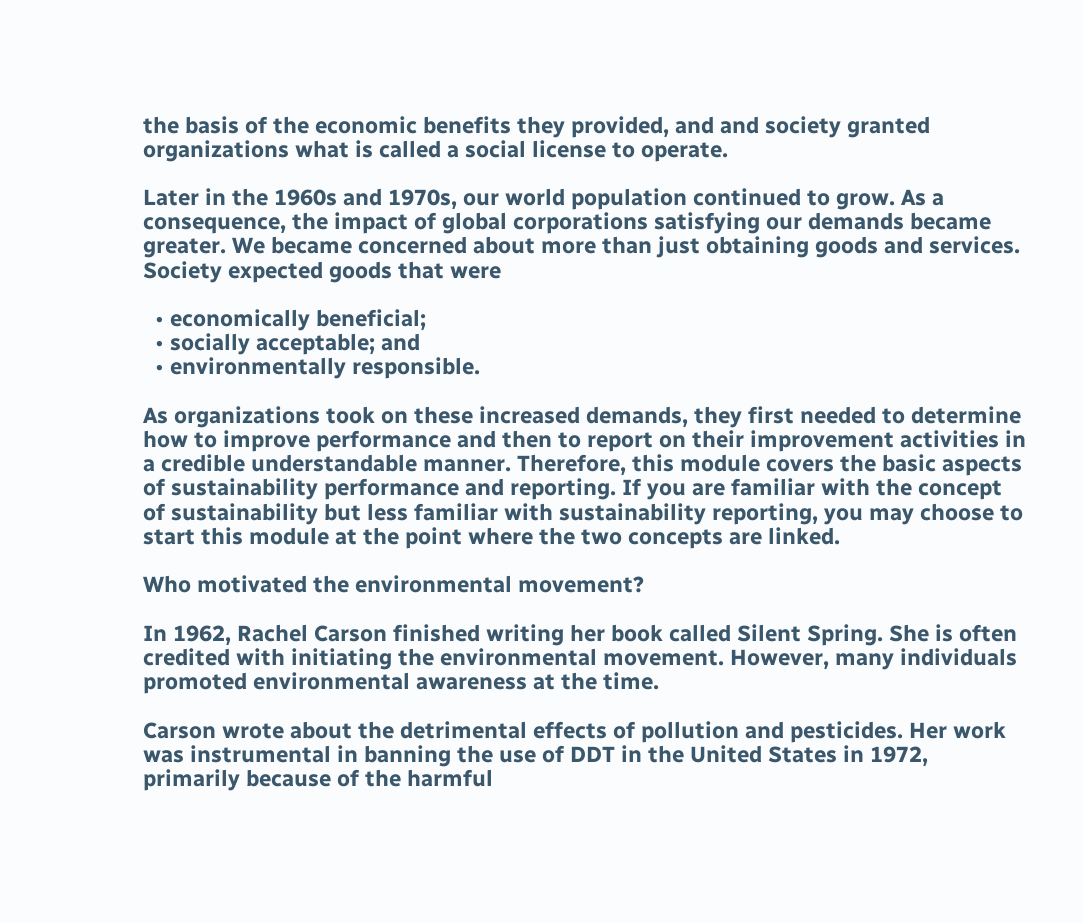the basis of the economic benefits they provided, and and society granted organizations what is called a social license to operate.

Later in the 1960s and 1970s, our world population continued to grow. As a consequence, the impact of global corporations satisfying our demands became greater. We became concerned about more than just obtaining goods and services. Society expected goods that were

  • economically beneficial;
  • socially acceptable; and
  • environmentally responsible.

As organizations took on these increased demands, they first needed to determine how to improve performance and then to report on their improvement activities in a credible understandable manner. Therefore, this module covers the basic aspects of sustainability performance and reporting. If you are familiar with the concept of sustainability but less familiar with sustainability reporting, you may choose to start this module at the point where the two concepts are linked.

Who motivated the environmental movement?

In 1962, Rachel Carson finished writing her book called Silent Spring. She is often credited with initiating the environmental movement. However, many individuals promoted environmental awareness at the time.

Carson wrote about the detrimental effects of pollution and pesticides. Her work was instrumental in banning the use of DDT in the United States in 1972, primarily because of the harmful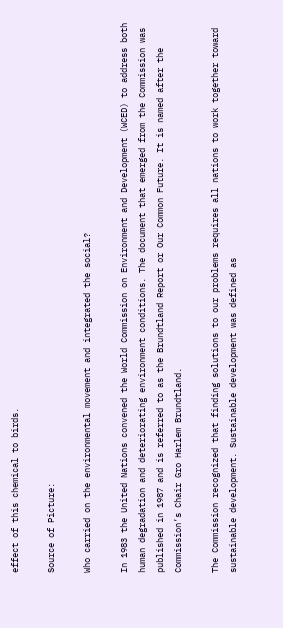effect of this chemical to birds.

Source of Picture:

Who carried on the environmental movement and integrated the social?

In 1983 the United Nations convened the World Commission on Environment and Development (WCED) to address both human degradation and deteriorating environment conditions. The document that emerged from the Commission was published in 1987 and is referred to as the Brundtland Report or Our Common Future. It is named after the Commission’s Chair Gro Harlem Brundtland.

The Commission recognized that finding solutions to our problems requires all nations to work together toward sustainable development. Sustainable development was defined as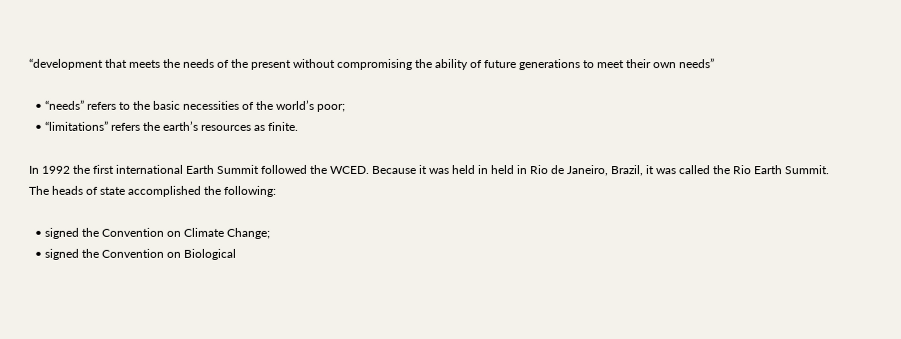“development that meets the needs of the present without compromising the ability of future generations to meet their own needs”

  • “needs” refers to the basic necessities of the world’s poor;
  • “limitations” refers the earth’s resources as finite.

In 1992 the first international Earth Summit followed the WCED. Because it was held in held in Rio de Janeiro, Brazil, it was called the Rio Earth Summit. The heads of state accomplished the following:

  • signed the Convention on Climate Change;
  • signed the Convention on Biological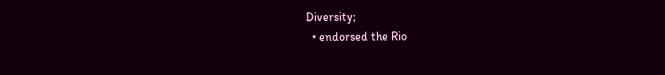Diversity;
  • endorsed the Rio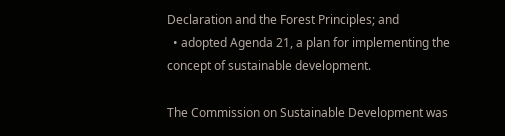Declaration and the Forest Principles; and
  • adopted Agenda 21, a plan for implementing the concept of sustainable development.

The Commission on Sustainable Development was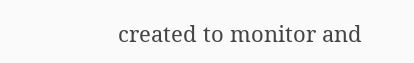created to monitor and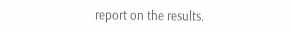report on the results.